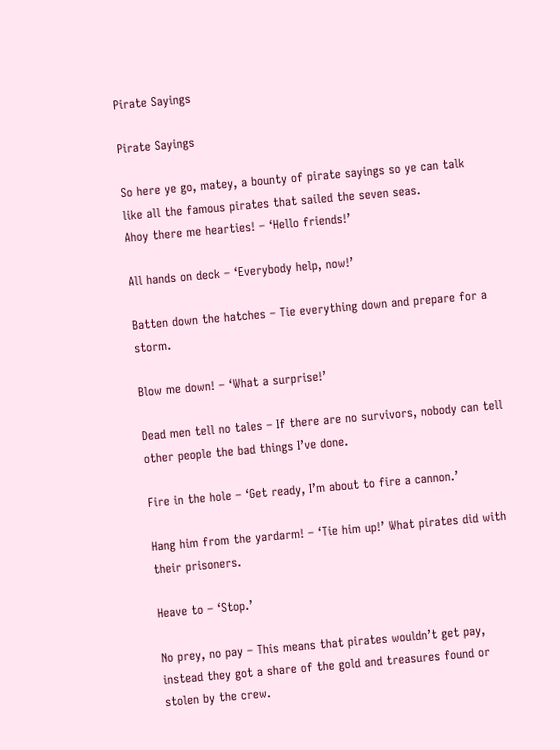Pirate Sayings

Pirate Sayings

So here ye go, matey, a bounty of pirate sayings so ye can talk like all the famous pirates that sailed the seven seas.
Ahoy there me hearties! – ‘Hello friends!’

All hands on deck – ‘Everybody help, now!’

Batten down the hatches – Tie everything down and prepare for a storm.

Blow me down! – ‘What a surprise!’

Dead men tell no tales – If there are no survivors, nobody can tell other people the bad things I’ve done.

Fire in the hole – ‘Get ready, I’m about to fire a cannon.’

Hang him from the yardarm! – ‘Tie him up!’ What pirates did with their prisoners.

Heave to – ‘Stop.’

No prey, no pay – This means that pirates wouldn’t get pay, instead they got a share of the gold and treasures found or stolen by the crew.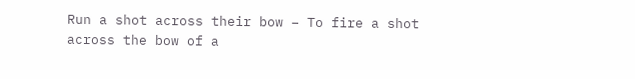Run a shot across their bow – To fire a shot across the bow of a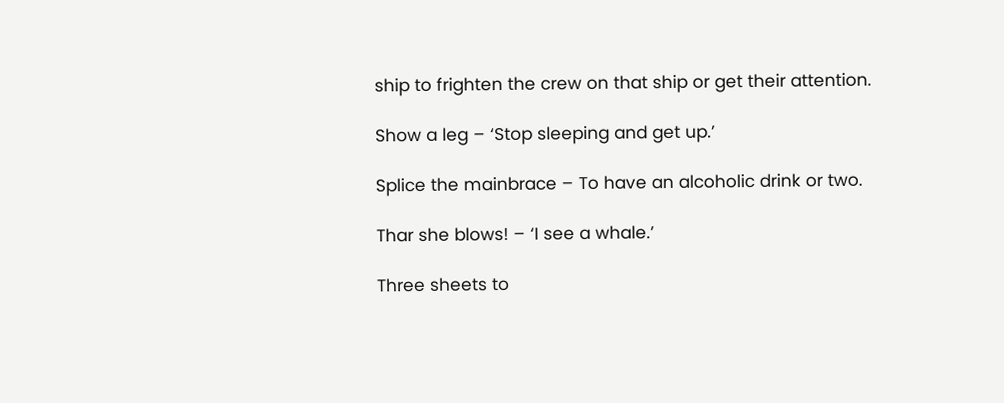ship to frighten the crew on that ship or get their attention.

Show a leg – ‘Stop sleeping and get up.’

Splice the mainbrace – To have an alcoholic drink or two.

Thar she blows! – ‘I see a whale.’

Three sheets to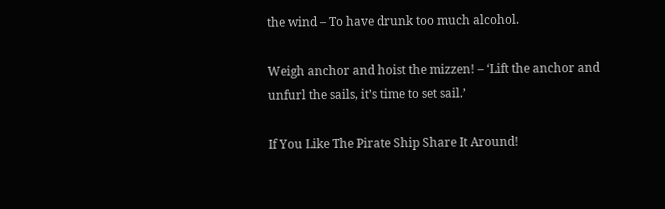the wind – To have drunk too much alcohol.

Weigh anchor and hoist the mizzen! – ‘Lift the anchor and unfurl the sails, it’s time to set sail.’

If You Like The Pirate Ship Share It Around!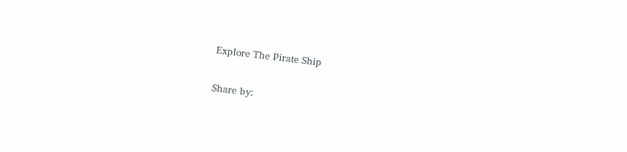Explore The Pirate Ship

Share by: